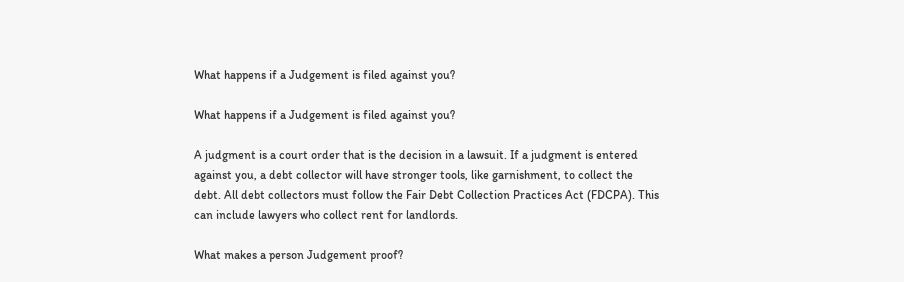What happens if a Judgement is filed against you?

What happens if a Judgement is filed against you?

A judgment is a court order that is the decision in a lawsuit. If a judgment is entered against you, a debt collector will have stronger tools, like garnishment, to collect the debt. All debt collectors must follow the Fair Debt Collection Practices Act (FDCPA). This can include lawyers who collect rent for landlords.

What makes a person Judgement proof?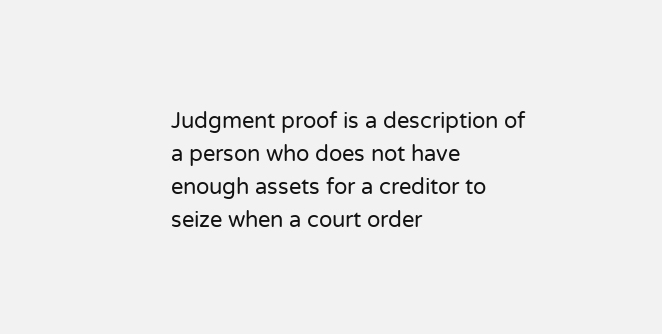Judgment proof is a description of a person who does not have enough assets for a creditor to seize when a court order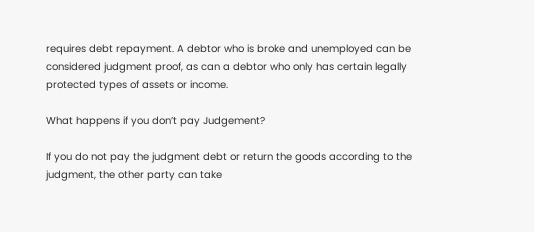requires debt repayment. A debtor who is broke and unemployed can be considered judgment proof, as can a debtor who only has certain legally protected types of assets or income.

What happens if you don’t pay Judgement?

If you do not pay the judgment debt or return the goods according to the judgment, the other party can take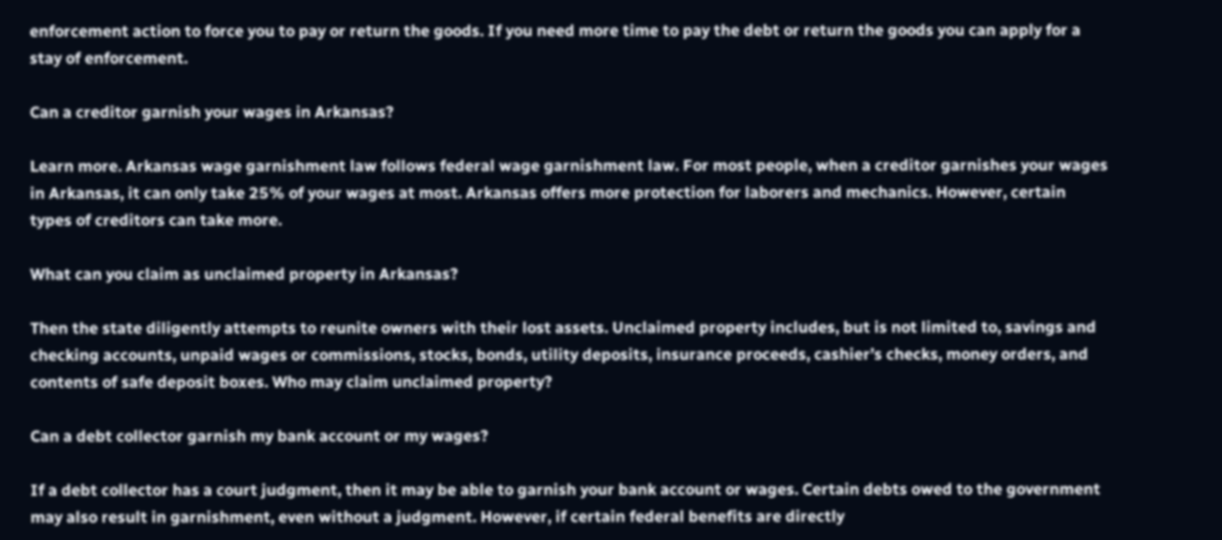enforcement action to force you to pay or return the goods. If you need more time to pay the debt or return the goods you can apply for a stay of enforcement.

Can a creditor garnish your wages in Arkansas?

Learn more. Arkansas wage garnishment law follows federal wage garnishment law. For most people, when a creditor garnishes your wages in Arkansas, it can only take 25% of your wages at most. Arkansas offers more protection for laborers and mechanics. However, certain types of creditors can take more.

What can you claim as unclaimed property in Arkansas?

Then the state diligently attempts to reunite owners with their lost assets. Unclaimed property includes, but is not limited to, savings and checking accounts, unpaid wages or commissions, stocks, bonds, utility deposits, insurance proceeds, cashier’s checks, money orders, and contents of safe deposit boxes. Who may claim unclaimed property?

Can a debt collector garnish my bank account or my wages?

If a debt collector has a court judgment, then it may be able to garnish your bank account or wages. Certain debts owed to the government may also result in garnishment, even without a judgment. However, if certain federal benefits are directly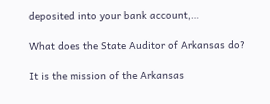deposited into your bank account,…

What does the State Auditor of Arkansas do?

It is the mission of the Arkansas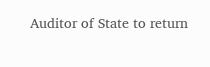Auditor of State to return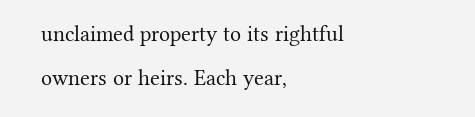unclaimed property to its rightful owners or heirs. Each year,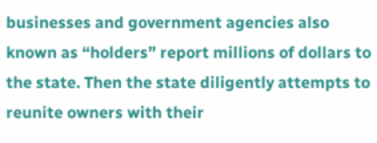businesses and government agencies also known as “holders” report millions of dollars to the state. Then the state diligently attempts to reunite owners with their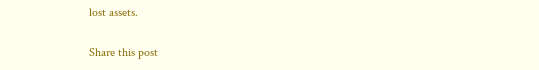lost assets.

Share this post